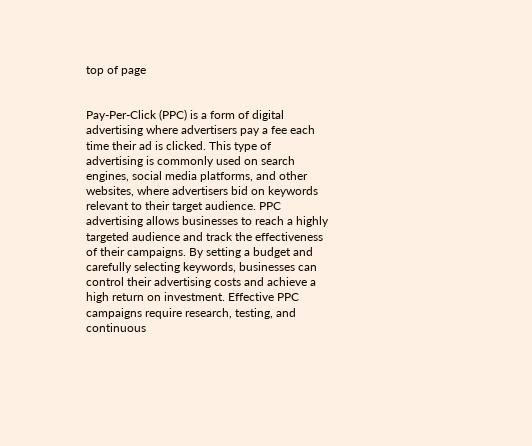top of page


Pay-Per-Click (PPC) is a form of digital advertising where advertisers pay a fee each time their ad is clicked. This type of advertising is commonly used on search engines, social media platforms, and other websites, where advertisers bid on keywords relevant to their target audience. PPC advertising allows businesses to reach a highly targeted audience and track the effectiveness of their campaigns. By setting a budget and carefully selecting keywords, businesses can control their advertising costs and achieve a high return on investment. Effective PPC campaigns require research, testing, and continuous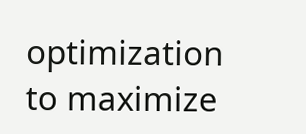optimization to maximize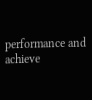performance and achieve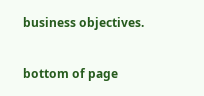business objectives.

bottom of page